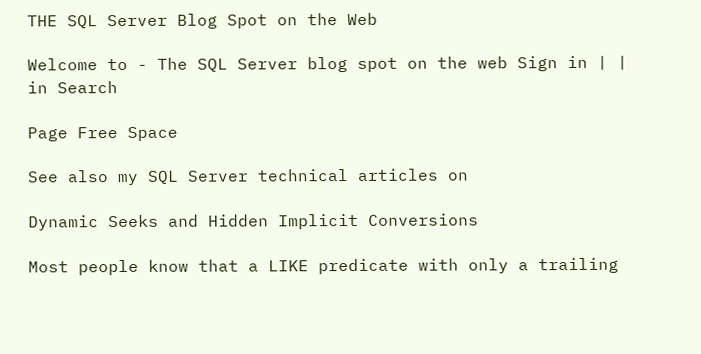THE SQL Server Blog Spot on the Web

Welcome to - The SQL Server blog spot on the web Sign in | |
in Search

Page Free Space

See also my SQL Server technical articles on

Dynamic Seeks and Hidden Implicit Conversions

Most people know that a LIKE predicate with only a trailing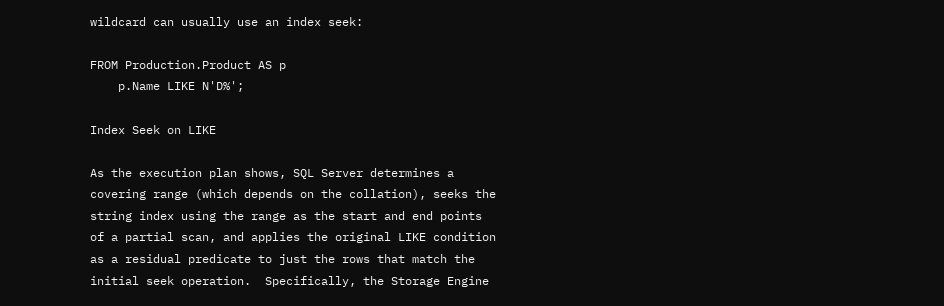wildcard can usually use an index seek:

FROM Production.Product AS p
    p.Name LIKE N'D%';

Index Seek on LIKE

As the execution plan shows, SQL Server determines a covering range (which depends on the collation), seeks the string index using the range as the start and end points of a partial scan, and applies the original LIKE condition as a residual predicate to just the rows that match the initial seek operation.  Specifically, the Storage Engine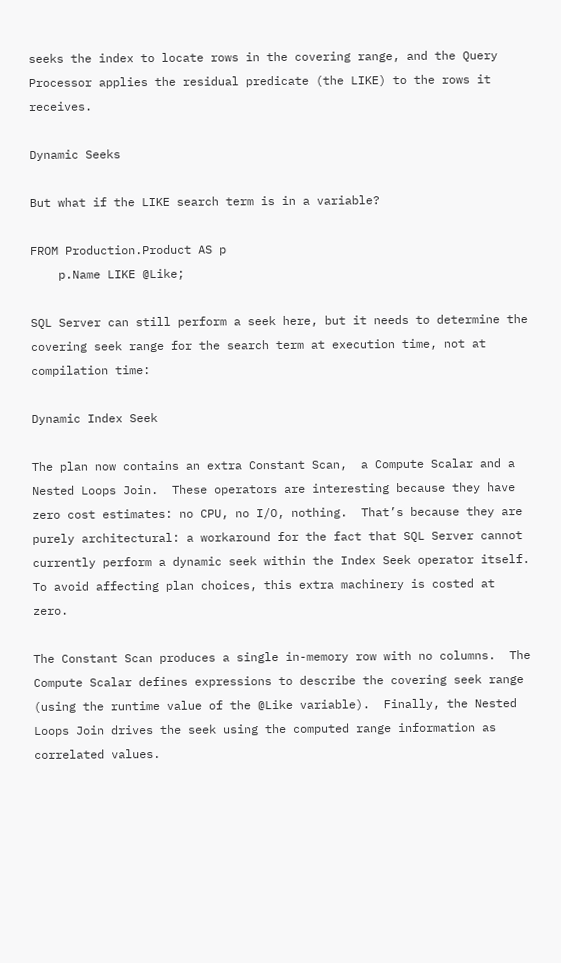seeks the index to locate rows in the covering range, and the Query Processor applies the residual predicate (the LIKE) to the rows it receives.

Dynamic Seeks

But what if the LIKE search term is in a variable?

FROM Production.Product AS p
    p.Name LIKE @Like;

SQL Server can still perform a seek here, but it needs to determine the covering seek range for the search term at execution time, not at compilation time:

Dynamic Index Seek

The plan now contains an extra Constant Scan,  a Compute Scalar and a Nested Loops Join.  These operators are interesting because they have zero cost estimates: no CPU, no I/O, nothing.  That’s because they are purely architectural: a workaround for the fact that SQL Server cannot currently perform a dynamic seek within the Index Seek operator itself.  To avoid affecting plan choices, this extra machinery is costed at zero.

The Constant Scan produces a single in-memory row with no columns.  The Compute Scalar defines expressions to describe the covering seek range (using the runtime value of the @Like variable).  Finally, the Nested Loops Join drives the seek using the computed range information as correlated values.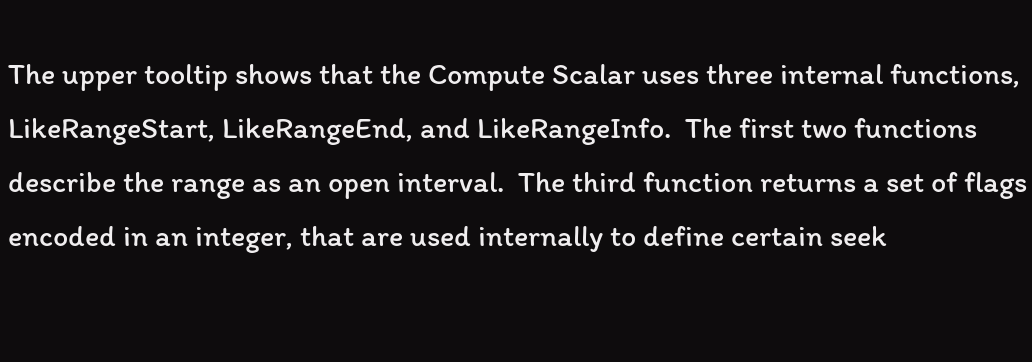The upper tooltip shows that the Compute Scalar uses three internal functions, LikeRangeStart, LikeRangeEnd, and LikeRangeInfo.  The first two functions describe the range as an open interval.  The third function returns a set of flags encoded in an integer, that are used internally to define certain seek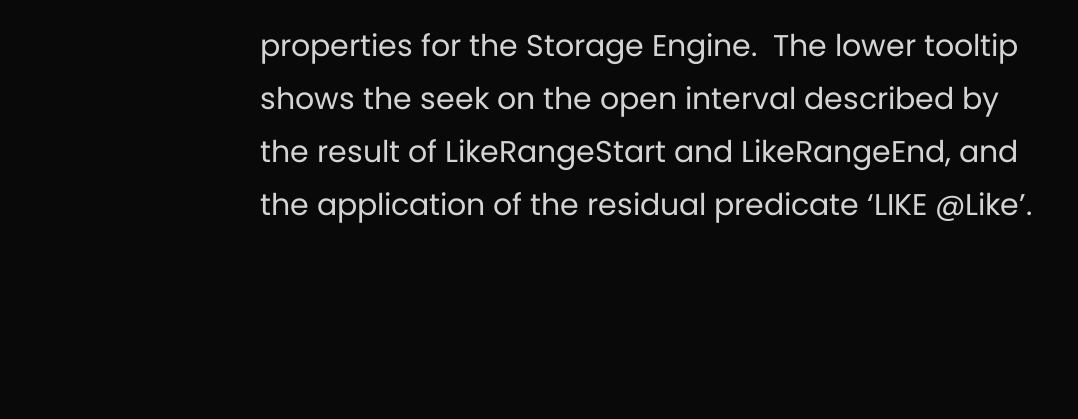properties for the Storage Engine.  The lower tooltip shows the seek on the open interval described by the result of LikeRangeStart and LikeRangeEnd, and the application of the residual predicate ‘LIKE @Like’.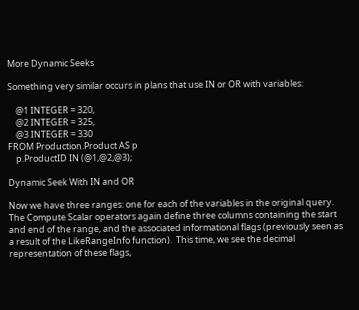More Dynamic Seeks

Something very similar occurs in plans that use IN or OR with variables:

    @1 INTEGER = 320,
    @2 INTEGER = 325,
    @3 INTEGER = 330
FROM Production.Product AS p
    p.ProductID IN (@1,@2,@3);

Dynamic Seek With IN and OR

Now we have three ranges: one for each of the variables in the original query.  The Compute Scalar operators again define three columns containing the start and end of the range, and the associated informational flags (previously seen as a result of the LikeRangeInfo function).  This time, we see the decimal representation of these flags,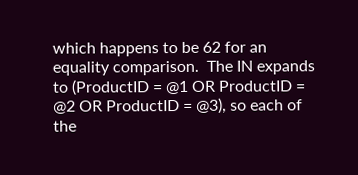which happens to be 62 for an equality comparison.  The IN expands to (ProductID = @1 OR ProductID = @2 OR ProductID = @3), so each of the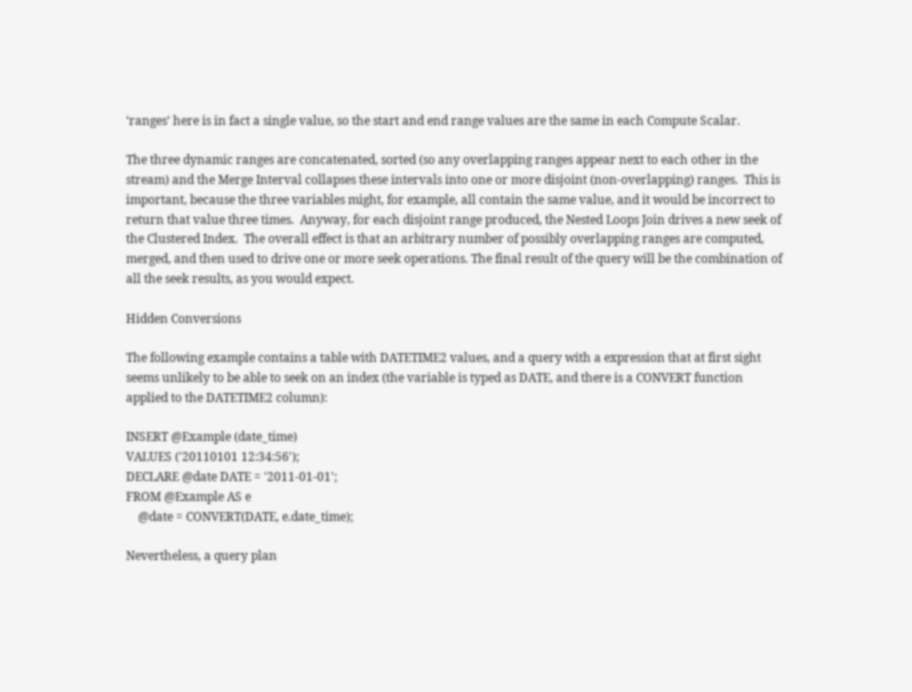‘ranges’ here is in fact a single value, so the start and end range values are the same in each Compute Scalar.

The three dynamic ranges are concatenated, sorted (so any overlapping ranges appear next to each other in the stream) and the Merge Interval collapses these intervals into one or more disjoint (non-overlapping) ranges.  This is important, because the three variables might, for example, all contain the same value, and it would be incorrect to return that value three times.  Anyway, for each disjoint range produced, the Nested Loops Join drives a new seek of the Clustered Index.  The overall effect is that an arbitrary number of possibly overlapping ranges are computed, merged, and then used to drive one or more seek operations. The final result of the query will be the combination of all the seek results, as you would expect.

Hidden Conversions

The following example contains a table with DATETIME2 values, and a query with a expression that at first sight seems unlikely to be able to seek on an index (the variable is typed as DATE, and there is a CONVERT function applied to the DATETIME2 column):

INSERT @Example (date_time)
VALUES ('20110101 12:34:56');
DECLARE @date DATE = '2011-01-01';
FROM @Example AS e
    @date = CONVERT(DATE, e.date_time);

Nevertheless, a query plan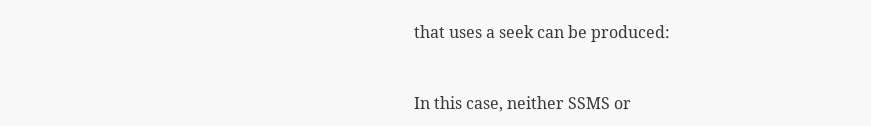that uses a seek can be produced:


In this case, neither SSMS or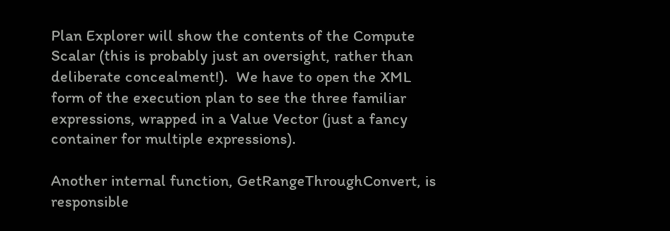Plan Explorer will show the contents of the Compute Scalar (this is probably just an oversight, rather than deliberate concealment!).  We have to open the XML form of the execution plan to see the three familiar expressions, wrapped in a Value Vector (just a fancy container for multiple expressions).

Another internal function, GetRangeThroughConvert, is responsible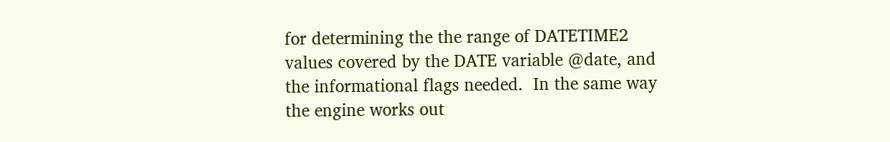for determining the the range of DATETIME2 values covered by the DATE variable @date, and the informational flags needed.  In the same way the engine works out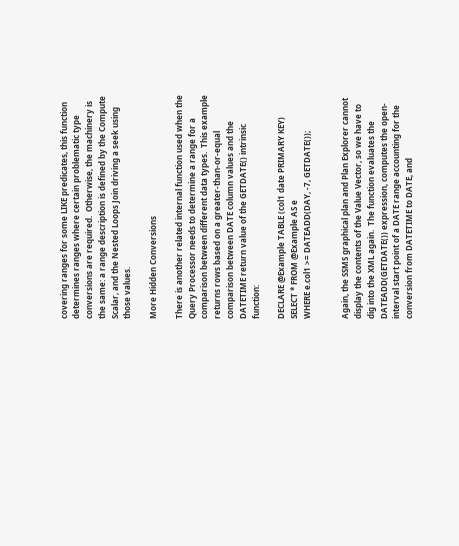covering ranges for some LIKE predicates, this function determines ranges where certain problematic type conversions are required.  Otherwise, the machinery is the same: a range description is defined by the Compute Scalar, and the Nested Loops Join driving a seek using those values.

More Hidden Conversions

There is another related internal function used when the Query Processor needs to determine a range for a comparison between different data types.  This example returns rows based on a greater-than-or-equal comparison between DATE column values and the DATETIME return value of the GETDATE() intrinsic function:

DECLARE @Example TABLE (col1 date PRIMARY KEY)
SELECT * FROM @Example AS e
WHERE e.col1 >= DATEADD(DAY, -7, GETDATE());


Again, the SSMS graphical plan and Plan Explorer cannot display the contents of the Value Vector, so we have to dig into the XML again.  The function evaluates the DATEADD(GETDATE()) expression, computes the open-interval start point of a DATE range accounting for the conversion from DATETIME to DATE, and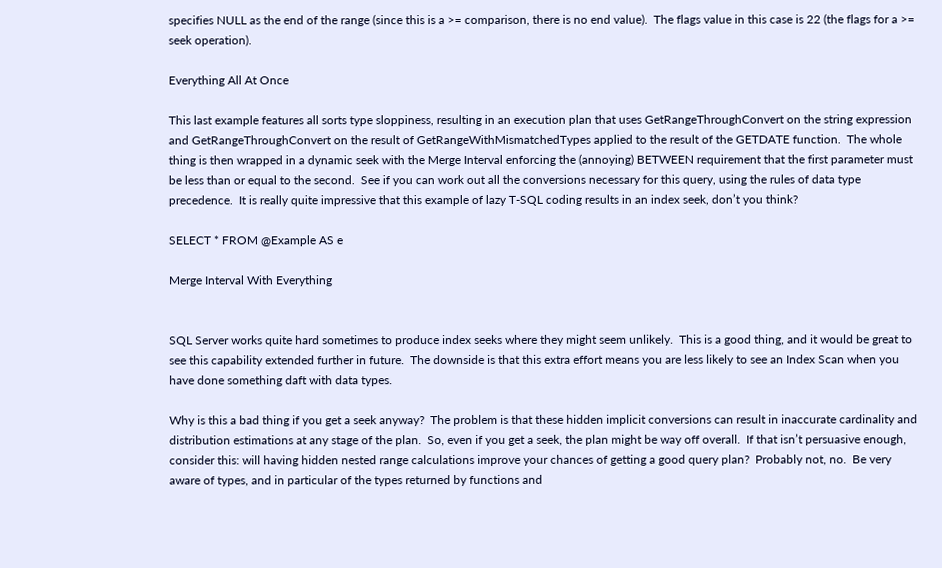specifies NULL as the end of the range (since this is a >= comparison, there is no end value).  The flags value in this case is 22 (the flags for a >= seek operation).

Everything All At Once

This last example features all sorts type sloppiness, resulting in an execution plan that uses GetRangeThroughConvert on the string expression and GetRangeThroughConvert on the result of GetRangeWithMismatchedTypes applied to the result of the GETDATE function.  The whole thing is then wrapped in a dynamic seek with the Merge Interval enforcing the (annoying) BETWEEN requirement that the first parameter must be less than or equal to the second.  See if you can work out all the conversions necessary for this query, using the rules of data type precedence.  It is really quite impressive that this example of lazy T-SQL coding results in an index seek, don’t you think?

SELECT * FROM @Example AS e

Merge Interval With Everything


SQL Server works quite hard sometimes to produce index seeks where they might seem unlikely.  This is a good thing, and it would be great to see this capability extended further in future.  The downside is that this extra effort means you are less likely to see an Index Scan when you have done something daft with data types.

Why is this a bad thing if you get a seek anyway?  The problem is that these hidden implicit conversions can result in inaccurate cardinality and distribution estimations at any stage of the plan.  So, even if you get a seek, the plan might be way off overall.  If that isn’t persuasive enough, consider this: will having hidden nested range calculations improve your chances of getting a good query plan?  Probably not, no.  Be very aware of types, and in particular of the types returned by functions and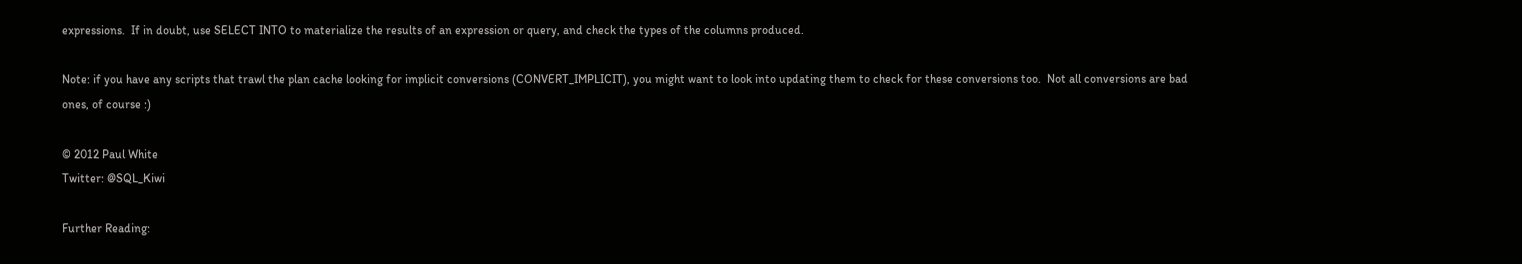expressions.  If in doubt, use SELECT INTO to materialize the results of an expression or query, and check the types of the columns produced.

Note: if you have any scripts that trawl the plan cache looking for implicit conversions (CONVERT_IMPLICIT), you might want to look into updating them to check for these conversions too.  Not all conversions are bad ones, of course :)

© 2012 Paul White
Twitter: @SQL_Kiwi

Further Reading: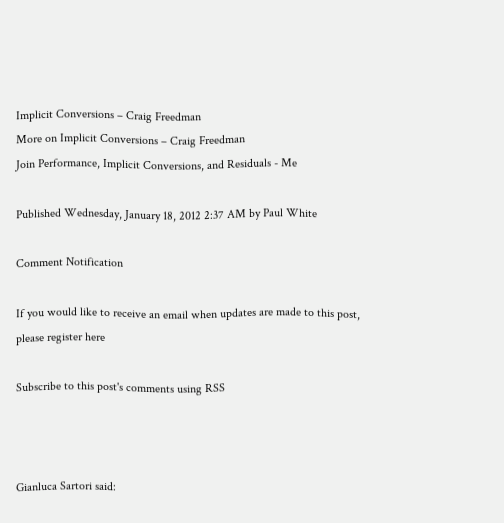Implicit Conversions – Craig Freedman
More on Implicit Conversions – Craig Freedman
Join Performance, Implicit Conversions, and Residuals - Me

Published Wednesday, January 18, 2012 2:37 AM by Paul White

Comment Notification

If you would like to receive an email when updates are made to this post, please register here

Subscribe to this post's comments using RSS



Gianluca Sartori said: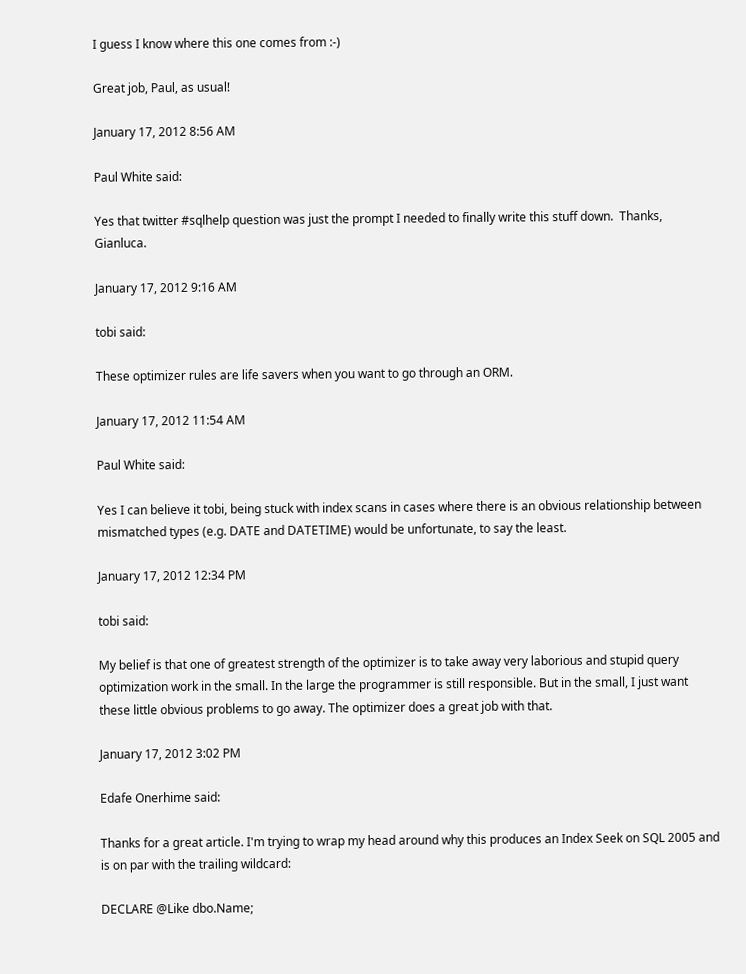I guess I know where this one comes from :-)

Great job, Paul, as usual!

January 17, 2012 8:56 AM

Paul White said:

Yes that twitter #sqlhelp question was just the prompt I needed to finally write this stuff down.  Thanks, Gianluca.

January 17, 2012 9:16 AM

tobi said:

These optimizer rules are life savers when you want to go through an ORM.

January 17, 2012 11:54 AM

Paul White said:

Yes I can believe it tobi, being stuck with index scans in cases where there is an obvious relationship between mismatched types (e.g. DATE and DATETIME) would be unfortunate, to say the least.

January 17, 2012 12:34 PM

tobi said:

My belief is that one of greatest strength of the optimizer is to take away very laborious and stupid query optimization work in the small. In the large the programmer is still responsible. But in the small, I just want these little obvious problems to go away. The optimizer does a great job with that.

January 17, 2012 3:02 PM

Edafe Onerhime said:

Thanks for a great article. I'm trying to wrap my head around why this produces an Index Seek on SQL 2005 and is on par with the trailing wildcard:

DECLARE @Like dbo.Name;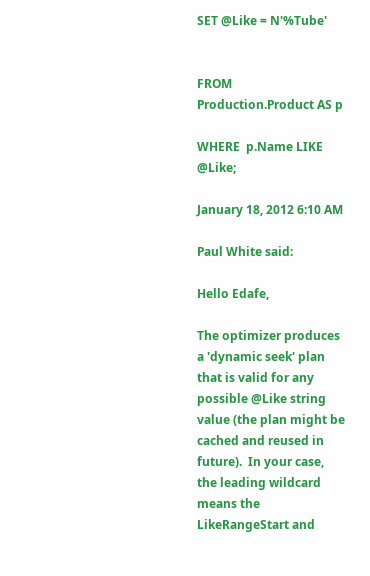SET @Like = N'%Tube'


FROM Production.Product AS p

WHERE  p.Name LIKE @Like;

January 18, 2012 6:10 AM

Paul White said:

Hello Edafe,

The optimizer produces a 'dynamic seek' plan that is valid for any possible @Like string value (the plan might be cached and reused in future).  In your case, the leading wildcard means the LikeRangeStart and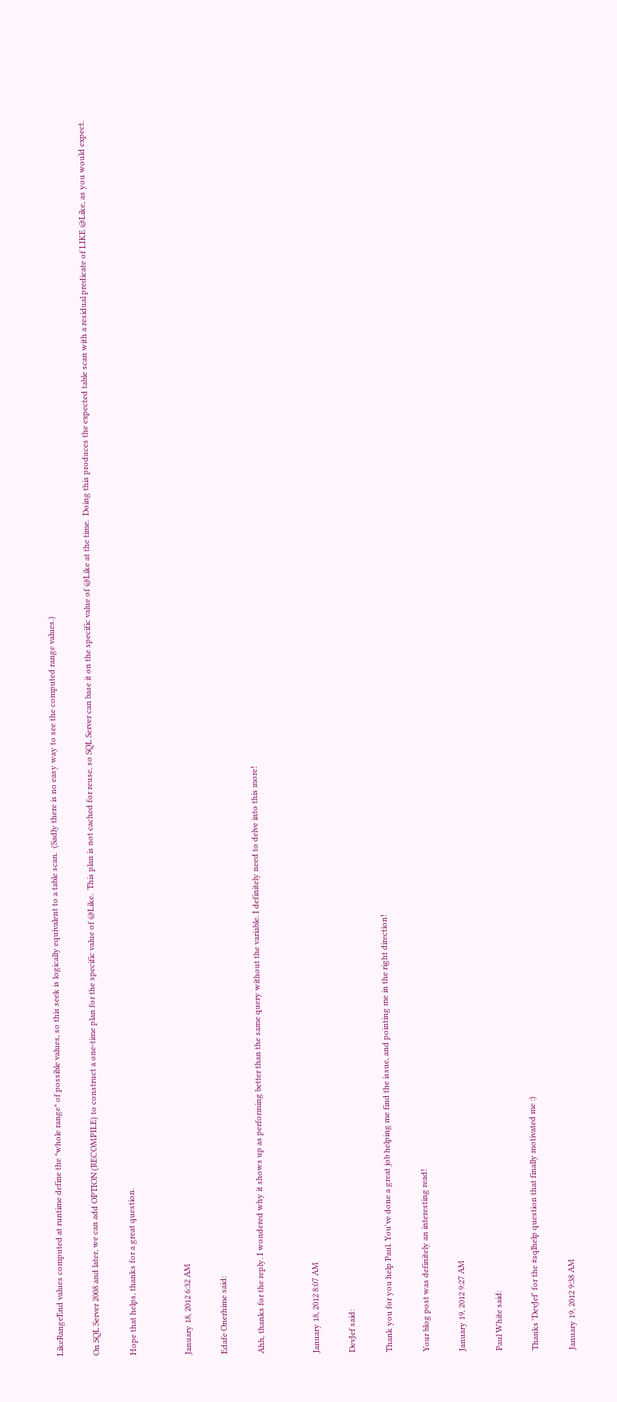LikeRangeEnd values computed at runtime define the *whole range* of possible values, so this seek is logically equivalent to a table scan.  (Sadly there is no easy way to see the computed range values.)

On SQL Server 2008 and later, we can add OPTION (RECOMPILE) to construct a one-time plan for the specific value of @Like.  This plan is not cached for reuse, so SQL Server can base it on the specific value of @Like at the time.  Doing this produces the expected table scan with a residual predicate of LIKE @Like, as you would expect.

Hope that helps, thanks for a great question.


January 18, 2012 6:32 AM

Edafe Onerhime said:

Ahh, thanks for the reply. I wondered why it shows up as performing better than the same query without the variable. I definitely need to delve into this more!


January 18, 2012 8:07 AM

DevJef said:

Thank you for you help Paul. You've done a great job helping me find the issue, and pointing me in the right direction!

Your blog post was definitely an interesting read!

January 19, 2012 9:27 AM

Paul White said:

Thanks 'DevJef' for the #sqlhelp question that finally motivated me :)

January 19, 2012 9:38 AM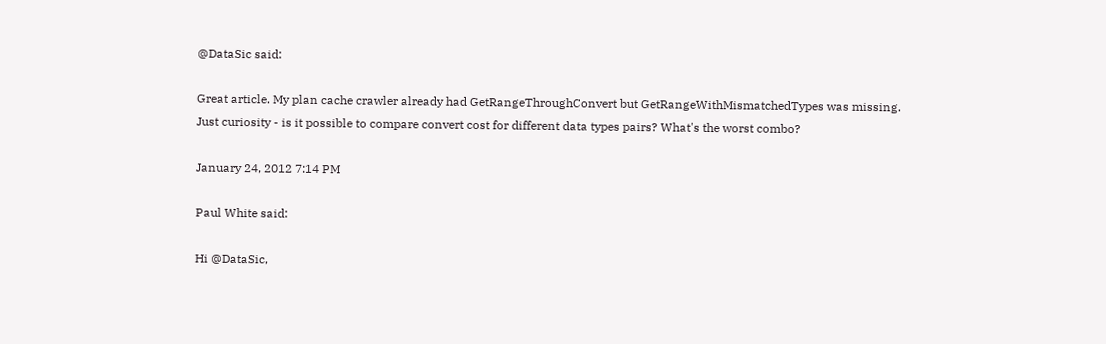@DataSic said:

Great article. My plan cache crawler already had GetRangeThroughConvert but GetRangeWithMismatchedTypes was missing. Just curiosity - is it possible to compare convert cost for different data types pairs? What's the worst combo?

January 24, 2012 7:14 PM

Paul White said:

Hi @DataSic,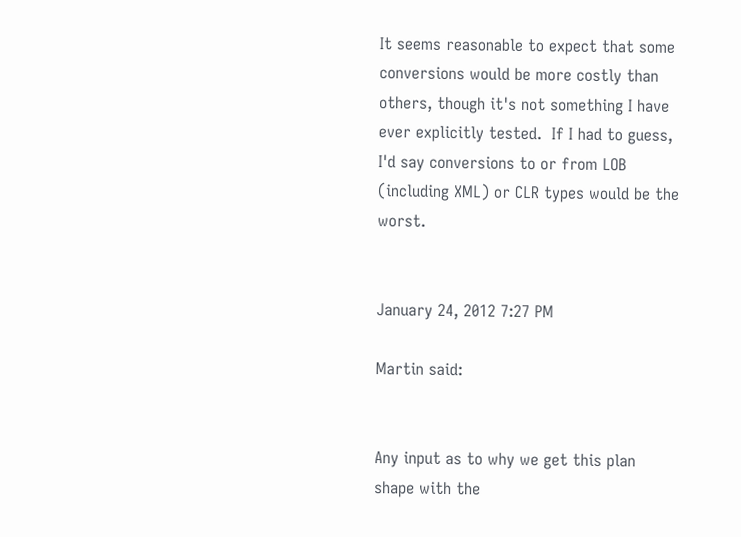It seems reasonable to expect that some conversions would be more costly than others, though it's not something I have ever explicitly tested.  If I had to guess, I'd say conversions to or from LOB (including XML) or CLR types would be the worst.


January 24, 2012 7:27 PM

Martin said:


Any input as to why we get this plan shape with the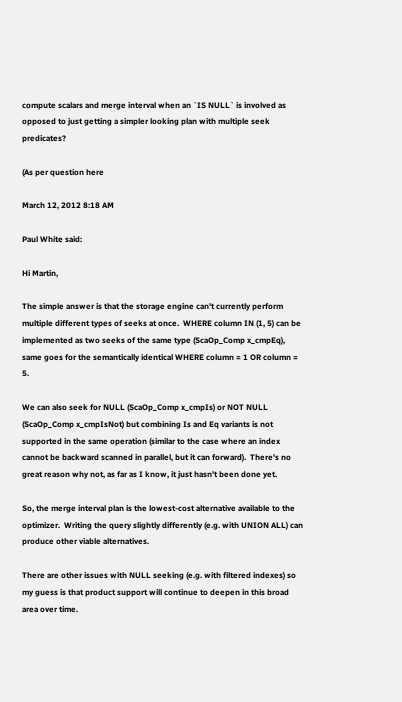compute scalars and merge interval when an `IS NULL` is involved as opposed to just getting a simpler looking plan with multiple seek predicates?

(As per question here

March 12, 2012 8:18 AM

Paul White said:

Hi Martin,

The simple answer is that the storage engine can't currently perform multiple different types of seeks at once.  WHERE column IN (1, 5) can be implemented as two seeks of the same type (ScaOp_Comp x_cmpEq), same goes for the semantically identical WHERE column = 1 OR column = 5.

We can also seek for NULL (ScaOp_Comp x_cmpIs) or NOT NULL (ScaOp_Comp x_cmpIsNot) but combining Is and Eq variants is not supported in the same operation (similar to the case where an index cannot be backward scanned in parallel, but it can forward).  There's no great reason why not, as far as I know, it just hasn't been done yet.

So, the merge interval plan is the lowest-cost alternative available to the optimizer.  Writing the query slightly differently (e.g. with UNION ALL) can produce other viable alternatives.

There are other issues with NULL seeking (e.g. with filtered indexes) so my guess is that product support will continue to deepen in this broad area over time.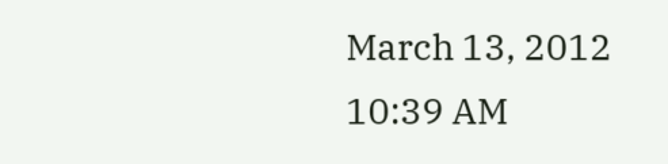March 13, 2012 10:39 AM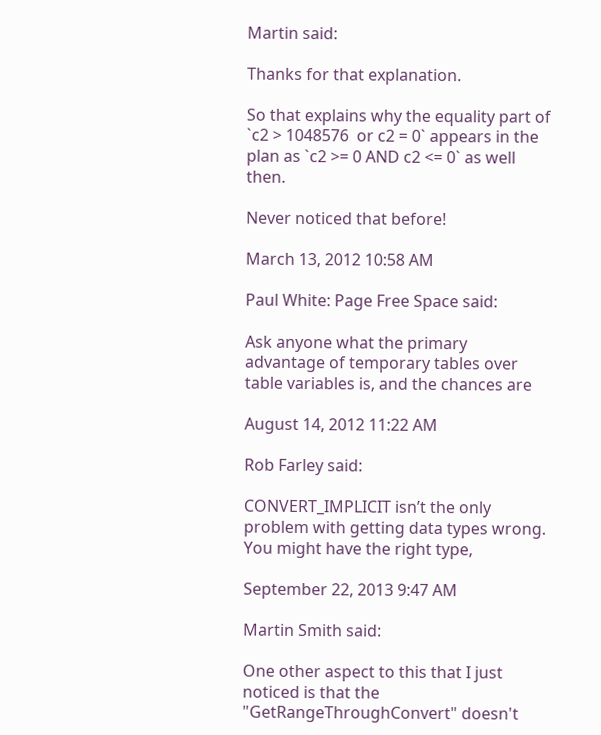Martin said:

Thanks for that explanation.

So that explains why the equality part of `c2 > 1048576  or c2 = 0` appears in the plan as `c2 >= 0 AND c2 <= 0` as well then.

Never noticed that before!

March 13, 2012 10:58 AM

Paul White: Page Free Space said:

Ask anyone what the primary advantage of temporary tables over table variables is, and the chances are

August 14, 2012 11:22 AM

Rob Farley said:

CONVERT_IMPLICIT isn’t the only problem with getting data types wrong. You might have the right type,

September 22, 2013 9:47 AM

Martin Smith said:

One other aspect to this that I just noticed is that the "GetRangeThroughConvert" doesn't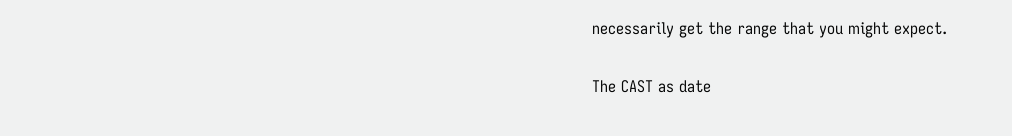necessarily get the range that you might expect.

The CAST as date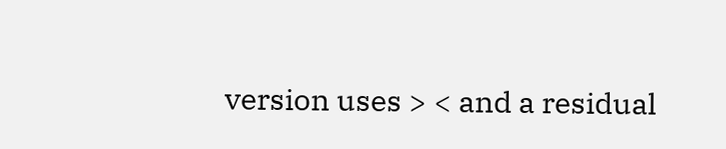version uses > < and a residual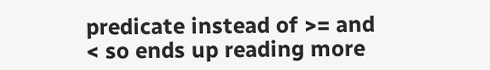predicate instead of >= and < so ends up reading more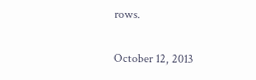rows.

October 12, 2013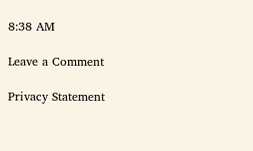8:38 AM

Leave a Comment

Privacy Statement